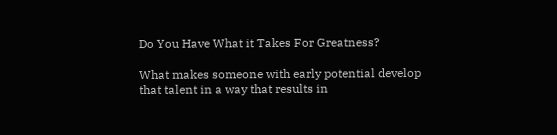Do You Have What it Takes For Greatness?

What makes someone with early potential develop that talent in a way that results in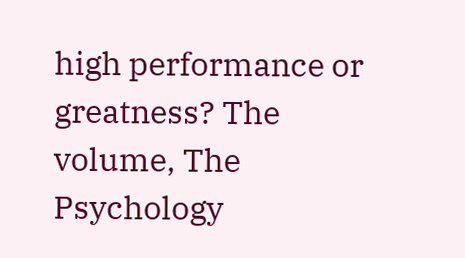high performance or greatness? The volume, The Psychology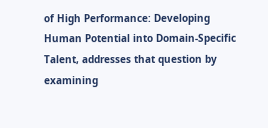of High Performance: Developing Human Potential into Domain-Specific Talent, addresses that question by examining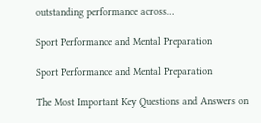outstanding performance across…

Sport Performance and Mental Preparation

Sport Performance and Mental Preparation

The Most Important Key Questions and Answers on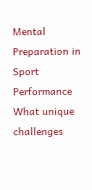Mental Preparation in Sport Performance What unique challenges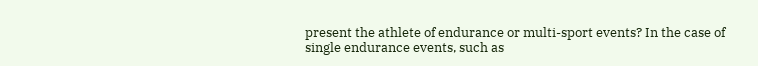present the athlete of endurance or multi-sport events? In the case of single endurance events, such as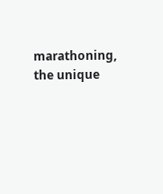marathoning, the unique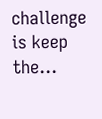challenge is keep the…